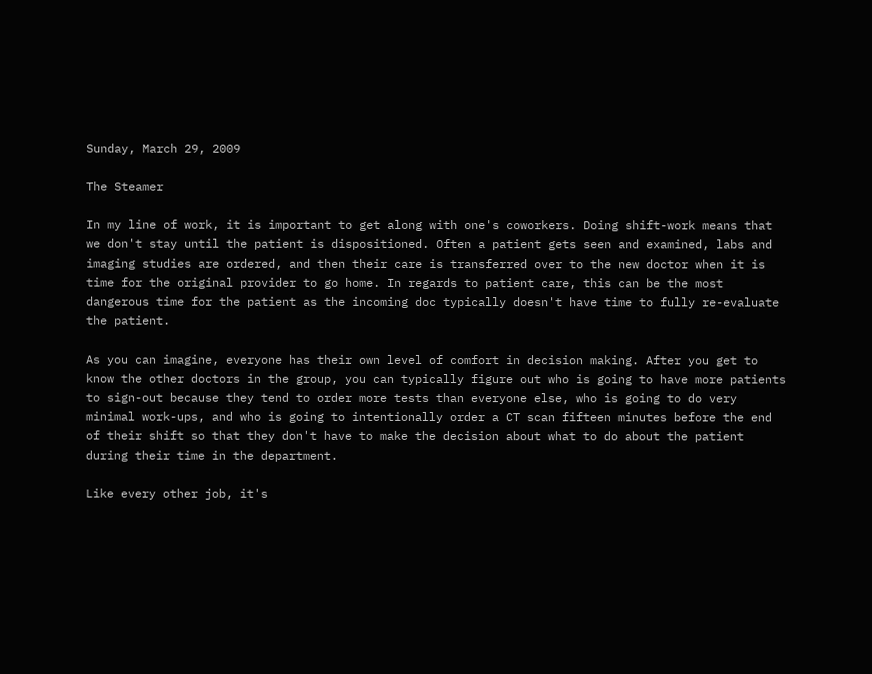Sunday, March 29, 2009

The Steamer

In my line of work, it is important to get along with one's coworkers. Doing shift-work means that we don't stay until the patient is dispositioned. Often a patient gets seen and examined, labs and imaging studies are ordered, and then their care is transferred over to the new doctor when it is time for the original provider to go home. In regards to patient care, this can be the most dangerous time for the patient as the incoming doc typically doesn't have time to fully re-evaluate the patient.

As you can imagine, everyone has their own level of comfort in decision making. After you get to know the other doctors in the group, you can typically figure out who is going to have more patients to sign-out because they tend to order more tests than everyone else, who is going to do very minimal work-ups, and who is going to intentionally order a CT scan fifteen minutes before the end of their shift so that they don't have to make the decision about what to do about the patient during their time in the department.

Like every other job, it's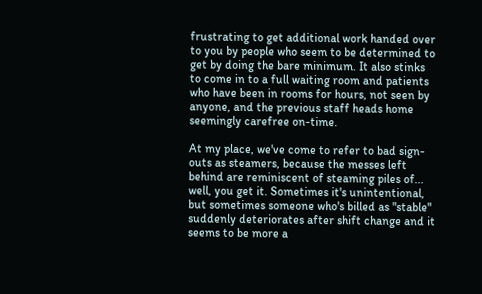frustrating to get additional work handed over to you by people who seem to be determined to get by doing the bare minimum. It also stinks to come in to a full waiting room and patients who have been in rooms for hours, not seen by anyone, and the previous staff heads home seemingly carefree on-time.

At my place, we've come to refer to bad sign-outs as steamers, because the messes left behind are reminiscent of steaming piles of... well, you get it. Sometimes it's unintentional, but sometimes someone who's billed as "stable" suddenly deteriorates after shift change and it seems to be more a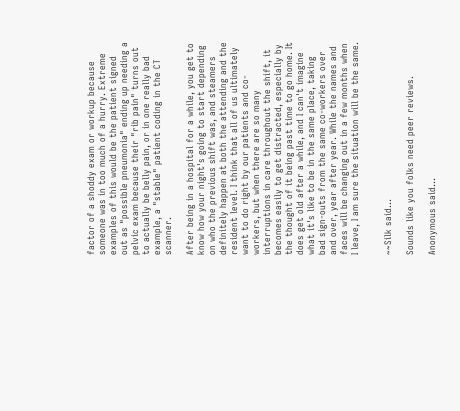factor of a shoddy exam or workup because someone was in too much of a hurry. Extreme examples of this would be the patient signed out as "possible pneumonia" ending up needing a pelvic exam because their "rib pain" turns out to actually be belly pain, or in one really bad example, a "stable" patient coding in the CT scanner.

After being in a hospital for a while, you get to know how your night's going to start depending on who the previous shift was, and steamers definitely happen at both the attending and the resident level. I think that all of us ultimately want to do right by our patients and co-workers, but when there are so many interruptions in care throughout the shift, it becomes easily to get distracted, especially by the thought of it being past time to go home. It does get old after a while, and I can't imagine what it's like to be in the same place, taking bad sign-outs from the same co-workers over and over, year after year. While the names and faces will be changing out in a few months when I leave, I am sure the situation will be the same.


~~Silk said...

Sounds like you folks need peer reviews.

Anonymous said...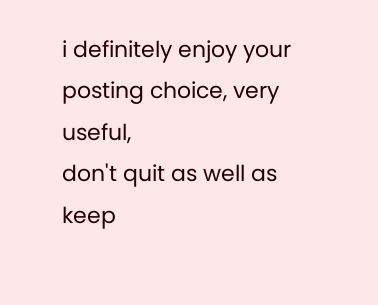i definitely enjoy your posting choice, very useful,
don't quit as well as keep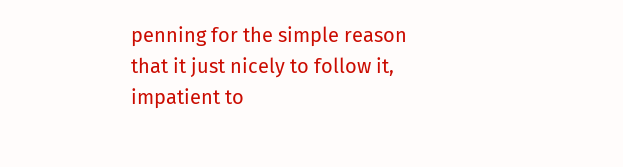penning for the simple reason that it just nicely to follow it,
impatient to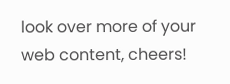look over more of your web content, cheers!